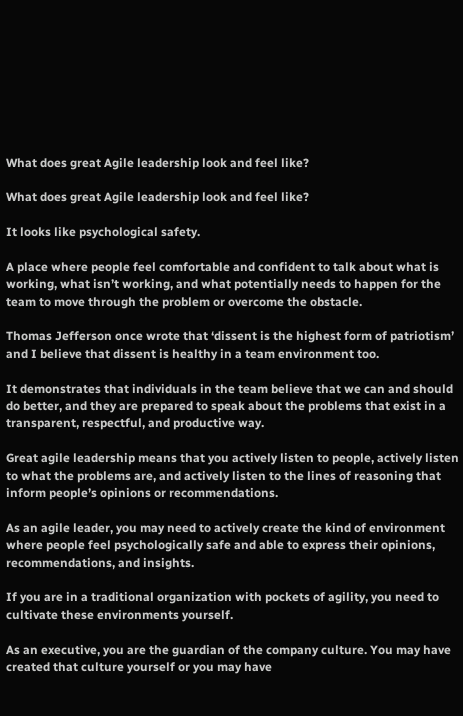What does great Agile leadership look and feel like?

What does great Agile leadership look and feel like?

It looks like psychological safety.

A place where people feel comfortable and confident to talk about what is working, what isn’t working, and what potentially needs to happen for the team to move through the problem or overcome the obstacle.

Thomas Jefferson once wrote that ‘dissent is the highest form of patriotism’ and I believe that dissent is healthy in a team environment too.

It demonstrates that individuals in the team believe that we can and should do better, and they are prepared to speak about the problems that exist in a transparent, respectful, and productive way.

Great agile leadership means that you actively listen to people, actively listen to what the problems are, and actively listen to the lines of reasoning that inform people’s opinions or recommendations.

As an agile leader, you may need to actively create the kind of environment where people feel psychologically safe and able to express their opinions, recommendations, and insights.

If you are in a traditional organization with pockets of agility, you need to cultivate these environments yourself.

As an executive, you are the guardian of the company culture. You may have created that culture yourself or you may have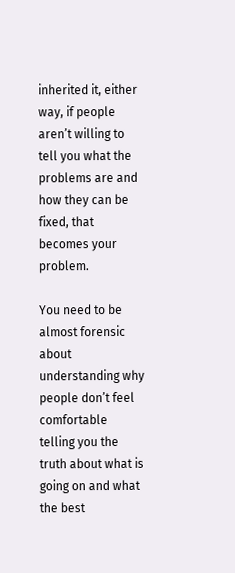inherited it, either way, if people aren’t willing to tell you what the problems are and how they can be fixed, that becomes your problem.

You need to be almost forensic about understanding why people don’t feel comfortable telling you the truth about what is going on and what the best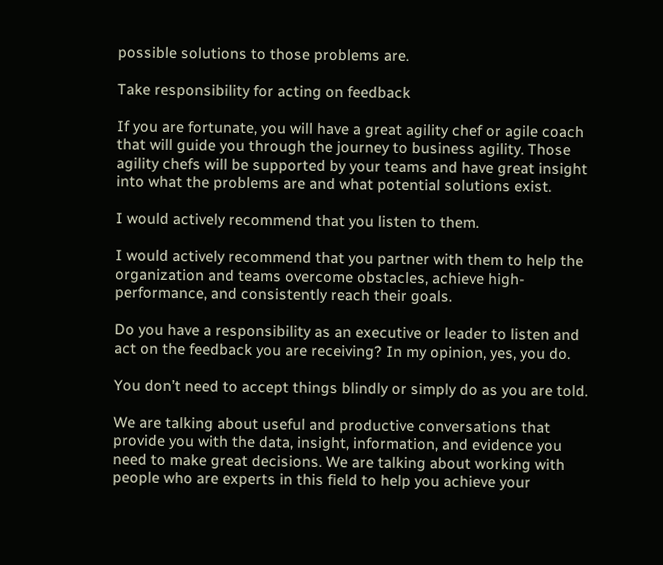possible solutions to those problems are.

Take responsibility for acting on feedback

If you are fortunate, you will have a great agility chef or agile coach that will guide you through the journey to business agility. Those agility chefs will be supported by your teams and have great insight into what the problems are and what potential solutions exist.

I would actively recommend that you listen to them.

I would actively recommend that you partner with them to help the organization and teams overcome obstacles, achieve high-performance, and consistently reach their goals.

Do you have a responsibility as an executive or leader to listen and act on the feedback you are receiving? In my opinion, yes, you do.

You don’t need to accept things blindly or simply do as you are told.

We are talking about useful and productive conversations that provide you with the data, insight, information, and evidence you need to make great decisions. We are talking about working with people who are experts in this field to help you achieve your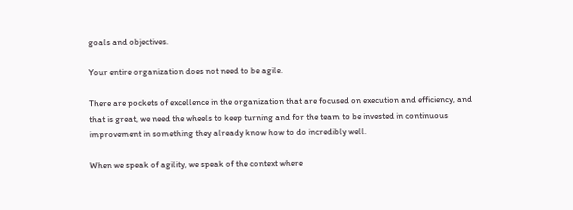goals and objectives.

Your entire organization does not need to be agile.

There are pockets of excellence in the organization that are focused on execution and efficiency, and that is great, we need the wheels to keep turning and for the team to be invested in continuous improvement in something they already know how to do incredibly well.

When we speak of agility, we speak of the context where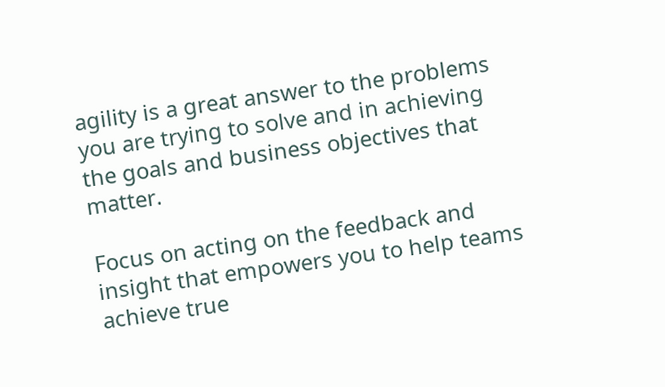agility is a great answer to the problems you are trying to solve and in achieving the goals and business objectives that matter.

Focus on acting on the feedback and insight that empowers you to help teams achieve true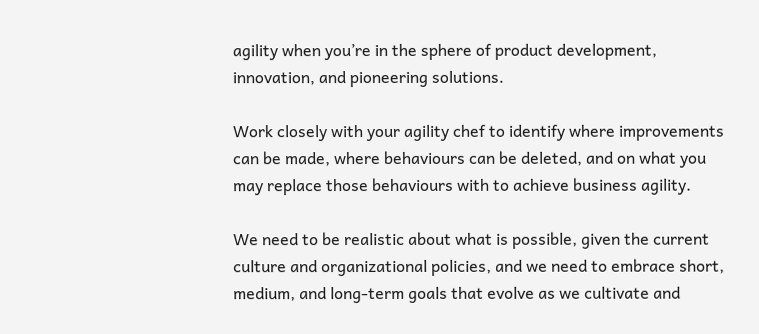agility when you’re in the sphere of product development, innovation, and pioneering solutions.

Work closely with your agility chef to identify where improvements can be made, where behaviours can be deleted, and on what you may replace those behaviours with to achieve business agility.

We need to be realistic about what is possible, given the current culture and organizational policies, and we need to embrace short, medium, and long-term goals that evolve as we cultivate and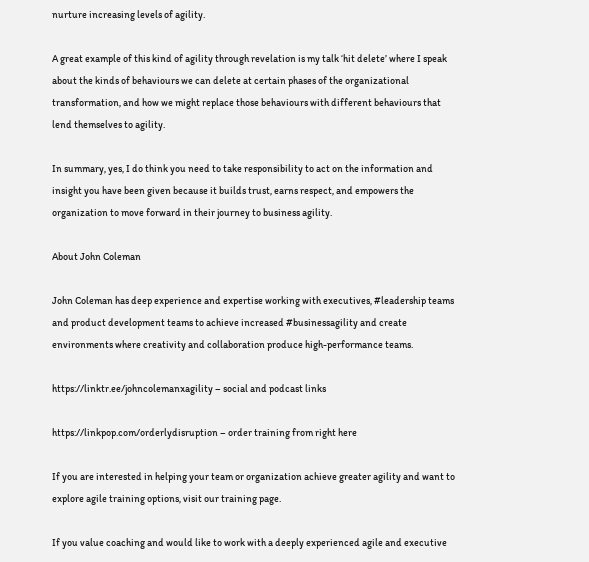nurture increasing levels of agility.

A great example of this kind of agility through revelation is my talk ‘hit delete’ where I speak about the kinds of behaviours we can delete at certain phases of the organizational transformation, and how we might replace those behaviours with different behaviours that lend themselves to agility.

In summary, yes, I do think you need to take responsibility to act on the information and insight you have been given because it builds trust, earns respect, and empowers the organization to move forward in their journey to business agility.

About John Coleman

John Coleman has deep experience and expertise working with executives, #leadership teams and product development teams to achieve increased #businessagility and create environments where creativity and collaboration produce high-performance teams.

https://linktr.ee/johncolemanxagility – social and podcast links

https://linkpop.com/orderlydisruption – order training from right here

If you are interested in helping your team or organization achieve greater agility and want to explore agile training options, visit our training page.

If you value coaching and would like to work with a deeply experienced agile and executive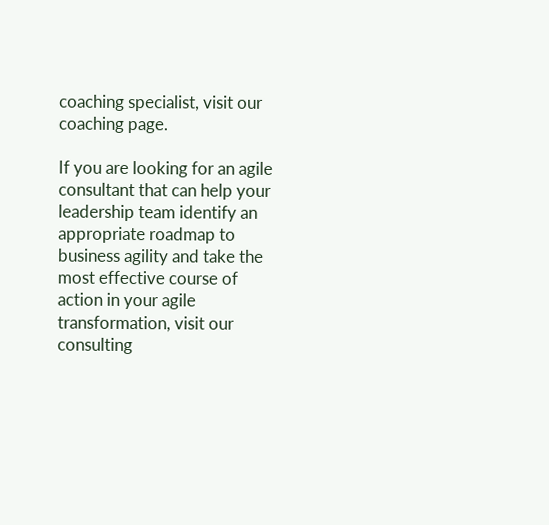coaching specialist, visit our coaching page.

If you are looking for an agile consultant that can help your leadership team identify an appropriate roadmap to business agility and take the most effective course of action in your agile transformation, visit our consulting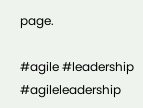page.

#agile #leadership #agileleadership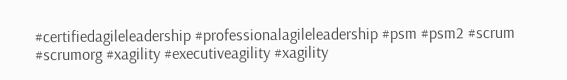#certifiedagileleadership #professionalagileleadership #psm #psm2 #scrum #scrumorg #xagility #executiveagility #xagility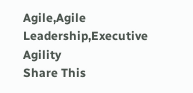Agile,Agile Leadership,Executive Agility
Share This